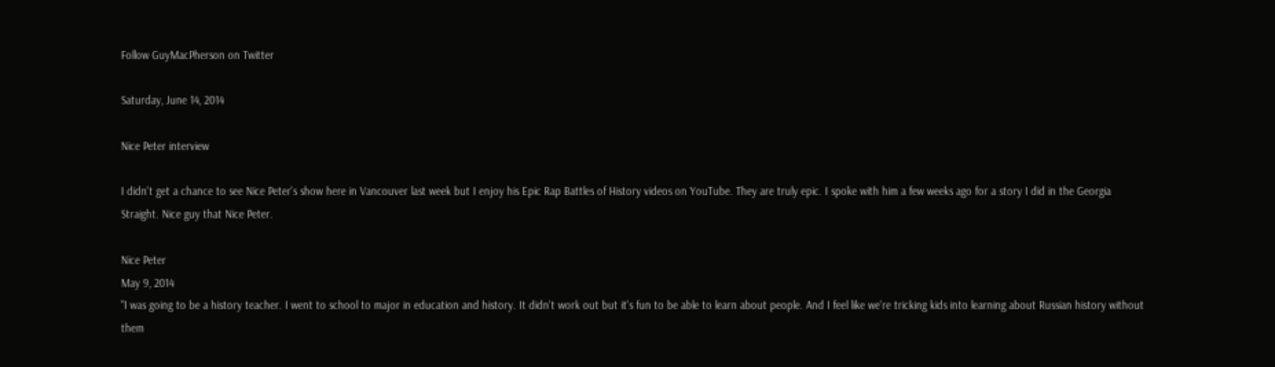Follow GuyMacPherson on Twitter

Saturday, June 14, 2014

Nice Peter interview

I didn't get a chance to see Nice Peter's show here in Vancouver last week but I enjoy his Epic Rap Battles of History videos on YouTube. They are truly epic. I spoke with him a few weeks ago for a story I did in the Georgia Straight. Nice guy that Nice Peter.

Nice Peter
May 9, 2014
"I was going to be a history teacher. I went to school to major in education and history. It didn't work out but it's fun to be able to learn about people. And I feel like we're tricking kids into learning about Russian history without them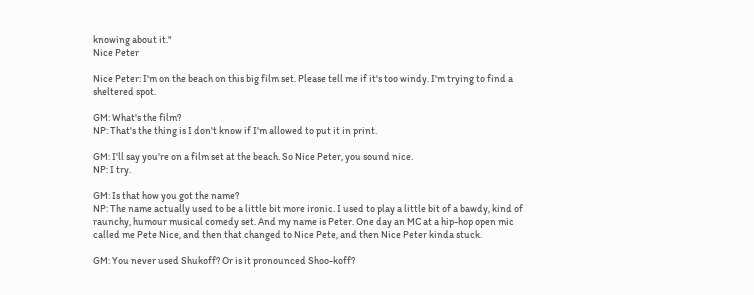knowing about it."
Nice Peter

Nice Peter: I'm on the beach on this big film set. Please tell me if it's too windy. I'm trying to find a sheltered spot.

GM: What's the film?
NP: That's the thing is I don't know if I'm allowed to put it in print.

GM: I'll say you're on a film set at the beach. So Nice Peter, you sound nice.
NP: I try.

GM: Is that how you got the name?
NP: The name actually used to be a little bit more ironic. I used to play a little bit of a bawdy, kind of raunchy, humour musical comedy set. And my name is Peter. One day an MC at a hip-hop open mic called me Pete Nice, and then that changed to Nice Pete, and then Nice Peter kinda stuck.

GM: You never used Shukoff? Or is it pronounced Shoo-koff?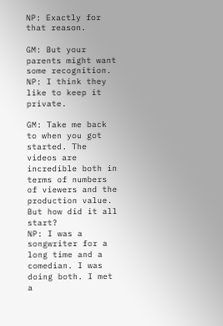NP: Exactly for that reason.

GM: But your parents might want some recognition.
NP: I think they like to keep it private.

GM: Take me back to when you got started. The videos are incredible both in terms of numbers of viewers and the production value. But how did it all start?
NP: I was a songwriter for a long time and a comedian. I was doing both. I met a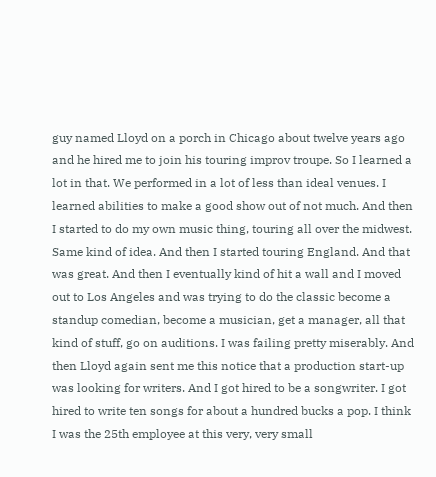guy named Lloyd on a porch in Chicago about twelve years ago and he hired me to join his touring improv troupe. So I learned a lot in that. We performed in a lot of less than ideal venues. I learned abilities to make a good show out of not much. And then I started to do my own music thing, touring all over the midwest. Same kind of idea. And then I started touring England. And that was great. And then I eventually kind of hit a wall and I moved out to Los Angeles and was trying to do the classic become a standup comedian, become a musician, get a manager, all that kind of stuff, go on auditions. I was failing pretty miserably. And then Lloyd again sent me this notice that a production start-up was looking for writers. And I got hired to be a songwriter. I got hired to write ten songs for about a hundred bucks a pop. I think I was the 25th employee at this very, very small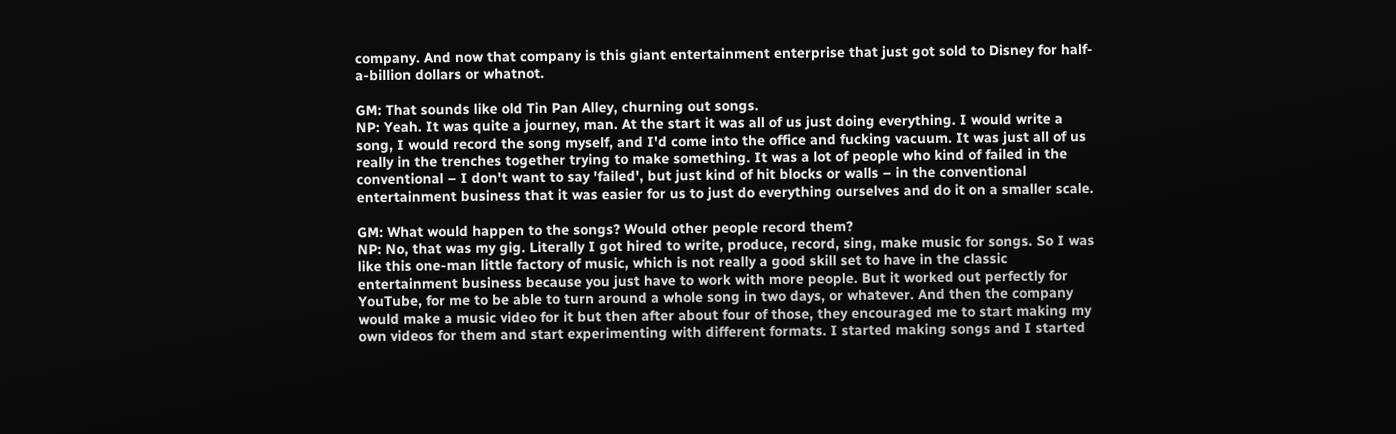company. And now that company is this giant entertainment enterprise that just got sold to Disney for half-a-billion dollars or whatnot.

GM: That sounds like old Tin Pan Alley, churning out songs.
NP: Yeah. It was quite a journey, man. At the start it was all of us just doing everything. I would write a song, I would record the song myself, and I'd come into the office and fucking vacuum. It was just all of us really in the trenches together trying to make something. It was a lot of people who kind of failed in the conventional – I don't want to say 'failed', but just kind of hit blocks or walls – in the conventional entertainment business that it was easier for us to just do everything ourselves and do it on a smaller scale.

GM: What would happen to the songs? Would other people record them?
NP: No, that was my gig. Literally I got hired to write, produce, record, sing, make music for songs. So I was like this one-man little factory of music, which is not really a good skill set to have in the classic entertainment business because you just have to work with more people. But it worked out perfectly for YouTube, for me to be able to turn around a whole song in two days, or whatever. And then the company would make a music video for it but then after about four of those, they encouraged me to start making my own videos for them and start experimenting with different formats. I started making songs and I started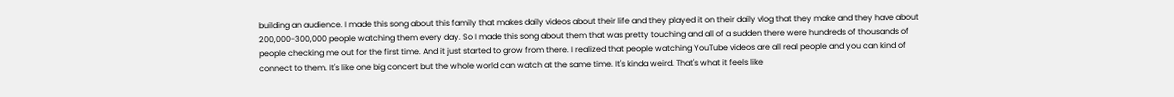building an audience. I made this song about this family that makes daily videos about their life and they played it on their daily vlog that they make and they have about 200,000-300,000 people watching them every day. So I made this song about them that was pretty touching and all of a sudden there were hundreds of thousands of people checking me out for the first time. And it just started to grow from there. I realized that people watching YouTube videos are all real people and you can kind of connect to them. It's like one big concert but the whole world can watch at the same time. It's kinda weird. That's what it feels like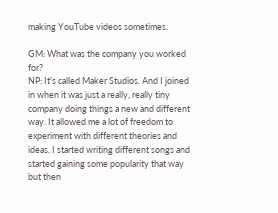making YouTube videos sometimes.

GM: What was the company you worked for?
NP: It's called Maker Studios. And I joined in when it was just a really, really tiny company doing things a new and different way. It allowed me a lot of freedom to experiment with different theories and ideas. I started writing different songs and started gaining some popularity that way but then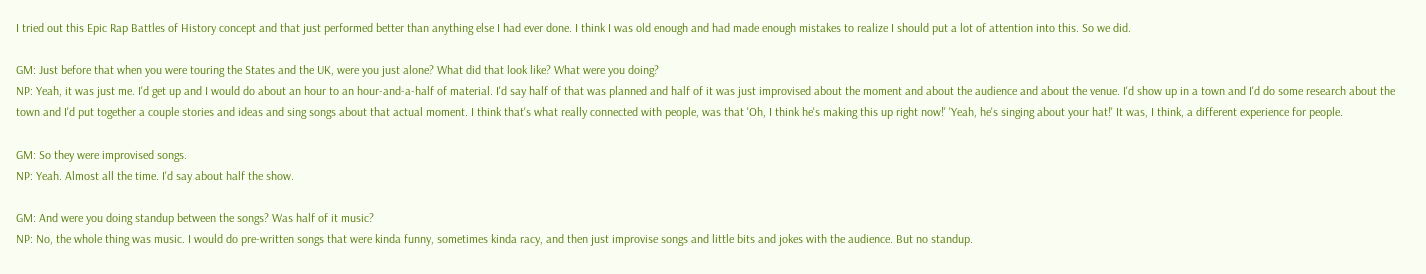I tried out this Epic Rap Battles of History concept and that just performed better than anything else I had ever done. I think I was old enough and had made enough mistakes to realize I should put a lot of attention into this. So we did.

GM: Just before that when you were touring the States and the UK, were you just alone? What did that look like? What were you doing?
NP: Yeah, it was just me. I'd get up and I would do about an hour to an hour-and-a-half of material. I'd say half of that was planned and half of it was just improvised about the moment and about the audience and about the venue. I'd show up in a town and I'd do some research about the town and I'd put together a couple stories and ideas and sing songs about that actual moment. I think that's what really connected with people, was that 'Oh, I think he's making this up right now!' 'Yeah, he's singing about your hat!' It was, I think, a different experience for people.

GM: So they were improvised songs.
NP: Yeah. Almost all the time. I'd say about half the show.

GM: And were you doing standup between the songs? Was half of it music?
NP: No, the whole thing was music. I would do pre-written songs that were kinda funny, sometimes kinda racy, and then just improvise songs and little bits and jokes with the audience. But no standup.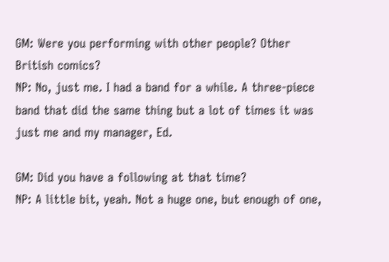GM: Were you performing with other people? Other British comics?
NP: No, just me. I had a band for a while. A three-piece band that did the same thing but a lot of times it was just me and my manager, Ed.

GM: Did you have a following at that time?
NP: A little bit, yeah. Not a huge one, but enough of one,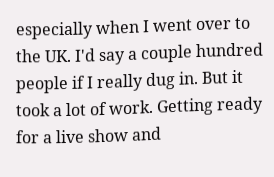especially when I went over to the UK. I'd say a couple hundred people if I really dug in. But it took a lot of work. Getting ready for a live show and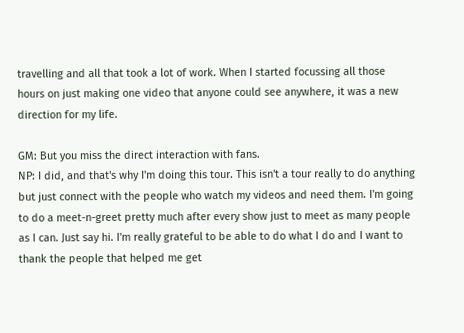travelling and all that took a lot of work. When I started focussing all those hours on just making one video that anyone could see anywhere, it was a new direction for my life.

GM: But you miss the direct interaction with fans.
NP: I did, and that's why I'm doing this tour. This isn't a tour really to do anything but just connect with the people who watch my videos and need them. I'm going to do a meet-n-greet pretty much after every show just to meet as many people as I can. Just say hi. I'm really grateful to be able to do what I do and I want to thank the people that helped me get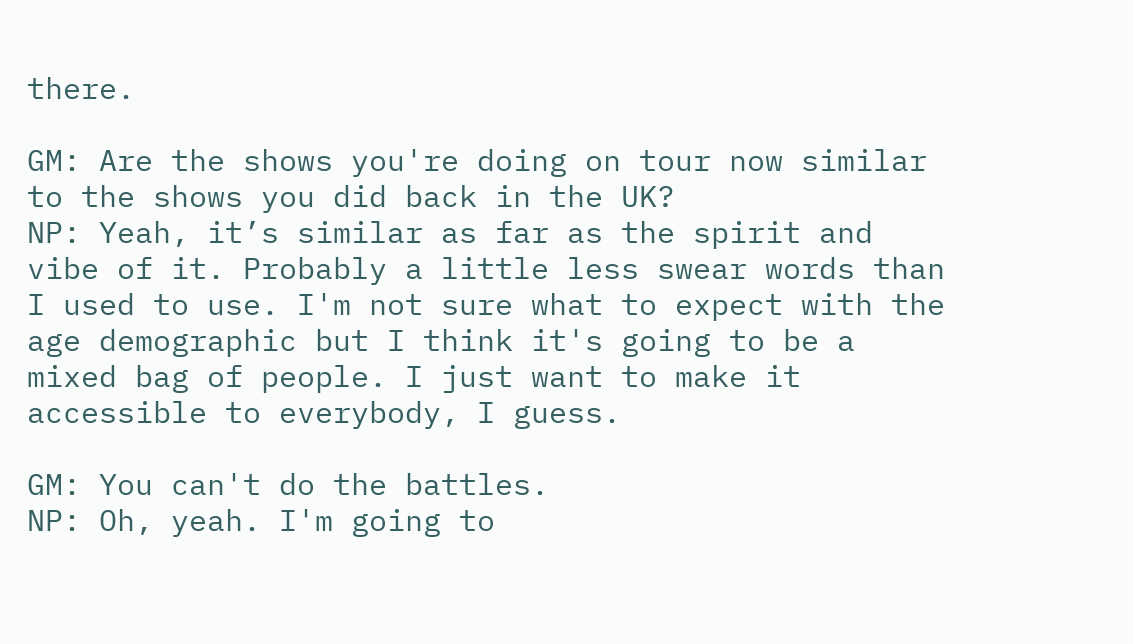there.

GM: Are the shows you're doing on tour now similar to the shows you did back in the UK?
NP: Yeah, it’s similar as far as the spirit and vibe of it. Probably a little less swear words than I used to use. I'm not sure what to expect with the age demographic but I think it's going to be a mixed bag of people. I just want to make it accessible to everybody, I guess.

GM: You can't do the battles.
NP: Oh, yeah. I'm going to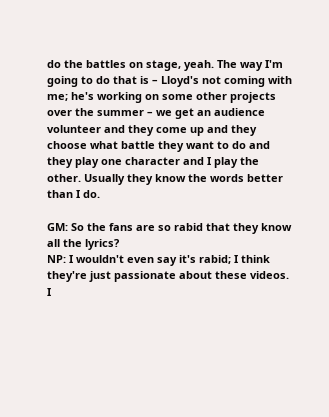do the battles on stage, yeah. The way I'm going to do that is – Lloyd's not coming with me; he's working on some other projects over the summer – we get an audience volunteer and they come up and they choose what battle they want to do and they play one character and I play the other. Usually they know the words better than I do.

GM: So the fans are so rabid that they know all the lyrics?
NP: I wouldn't even say it's rabid; I think they're just passionate about these videos. I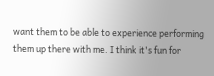want them to be able to experience performing them up there with me. I think it's fun for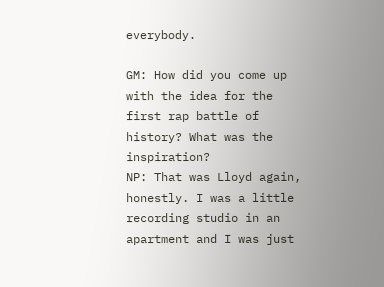everybody.

GM: How did you come up with the idea for the first rap battle of history? What was the inspiration?
NP: That was Lloyd again, honestly. I was a little recording studio in an apartment and I was just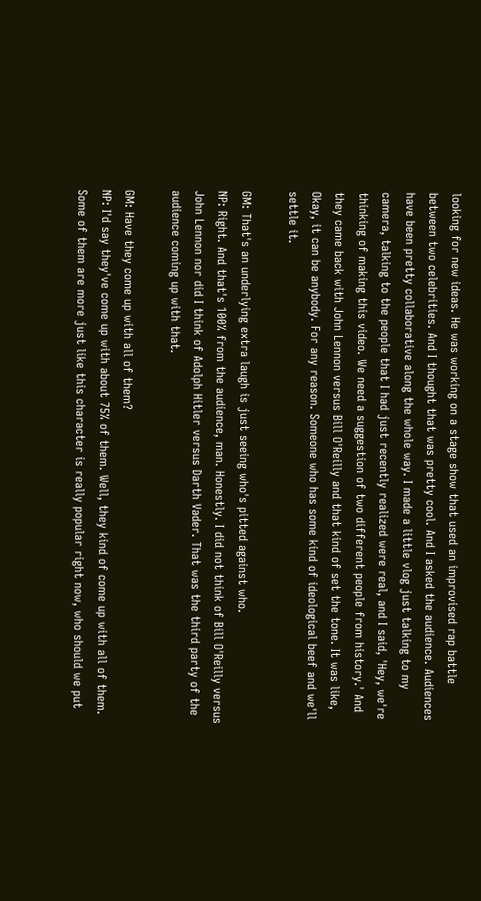looking for new ideas. He was working on a stage show that used an improvised rap battle between two celebrities. And I thought that was pretty cool. And I asked the audience. Audiences have been pretty collaborative along the whole way. I made a little vlog just talking to my camera, talking to the people that I had just recently realized were real, and I said, 'Hey, we're thinking of making this video. We need a suggestion of two different people from history.' And they came back with John Lennon versus Bill O'Reilly and that kind of set the tone. It was like, Okay, it can be anybody. For any reason. Someone who has some kind of ideological beef and we'll settle it.

GM: That's an underlying extra laugh is just seeing who's pitted against who.
NP: Right. And that's 100% from the audience, man. Honestly. I did not think of Bill O'Reilly versus John Lennon nor did I think of Adolph Hitler versus Darth Vader. That was the third party of the audience coming up with that.

GM: Have they come up with all of them?
NP: I'd say they've come up with about 75% of them. Well, they kind of come up with all of them. Some of them are more just like this character is really popular right now, who should we put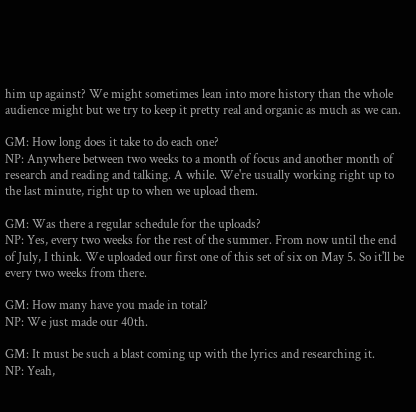him up against? We might sometimes lean into more history than the whole audience might but we try to keep it pretty real and organic as much as we can.

GM: How long does it take to do each one?
NP: Anywhere between two weeks to a month of focus and another month of research and reading and talking. A while. We're usually working right up to the last minute, right up to when we upload them.

GM: Was there a regular schedule for the uploads?
NP: Yes, every two weeks for the rest of the summer. From now until the end of July, I think. We uploaded our first one of this set of six on May 5. So it'll be every two weeks from there.

GM: How many have you made in total?
NP: We just made our 40th.

GM: It must be such a blast coming up with the lyrics and researching it.
NP: Yeah,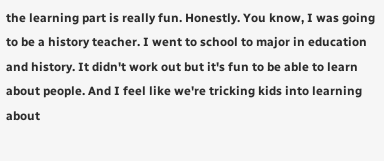the learning part is really fun. Honestly. You know, I was going to be a history teacher. I went to school to major in education and history. It didn't work out but it's fun to be able to learn about people. And I feel like we're tricking kids into learning about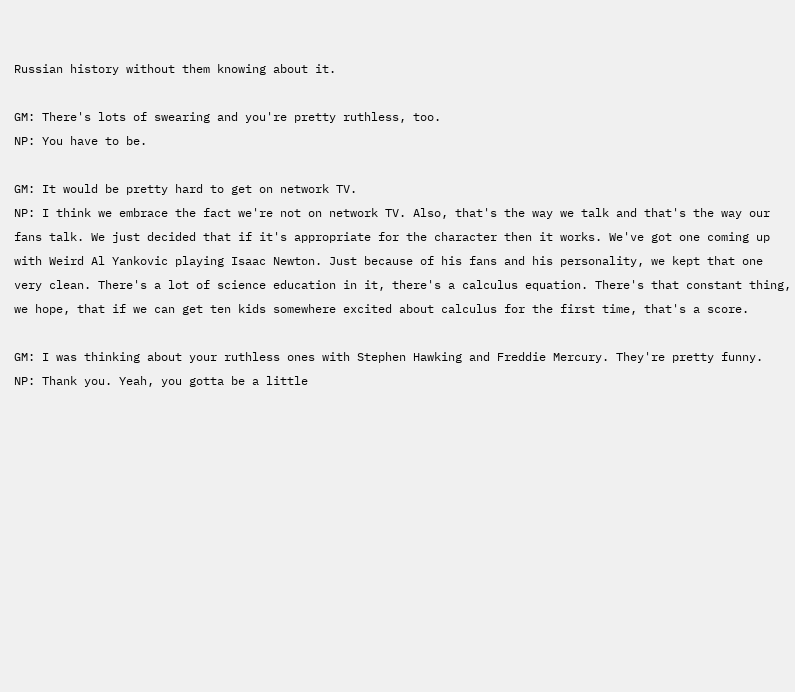Russian history without them knowing about it.

GM: There's lots of swearing and you're pretty ruthless, too.
NP: You have to be.

GM: It would be pretty hard to get on network TV.
NP: I think we embrace the fact we're not on network TV. Also, that's the way we talk and that's the way our fans talk. We just decided that if it's appropriate for the character then it works. We've got one coming up with Weird Al Yankovic playing Isaac Newton. Just because of his fans and his personality, we kept that one very clean. There's a lot of science education in it, there's a calculus equation. There's that constant thing, we hope, that if we can get ten kids somewhere excited about calculus for the first time, that's a score.

GM: I was thinking about your ruthless ones with Stephen Hawking and Freddie Mercury. They're pretty funny.
NP: Thank you. Yeah, you gotta be a little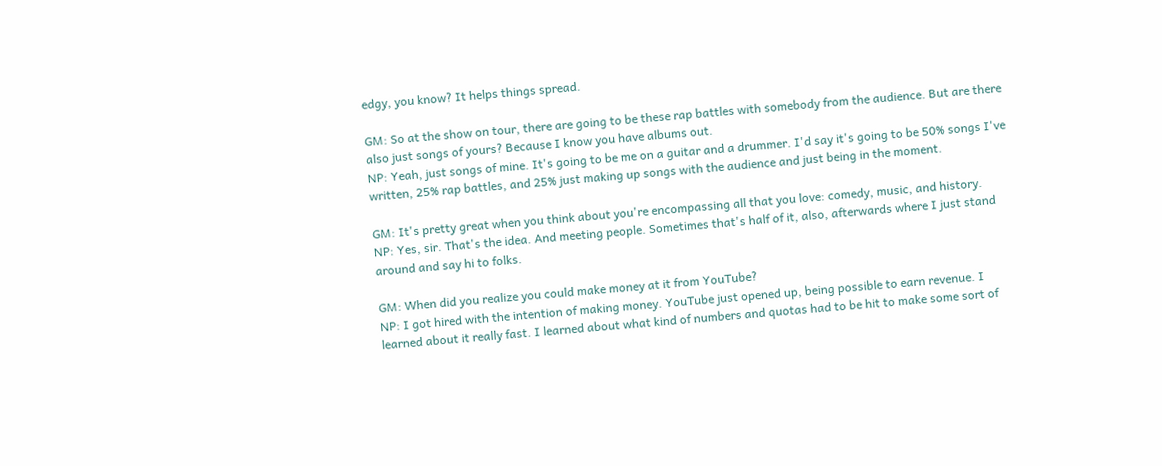edgy, you know? It helps things spread.

GM: So at the show on tour, there are going to be these rap battles with somebody from the audience. But are there also just songs of yours? Because I know you have albums out.
NP: Yeah, just songs of mine. It's going to be me on a guitar and a drummer. I'd say it's going to be 50% songs I've written, 25% rap battles, and 25% just making up songs with the audience and just being in the moment.

GM: It's pretty great when you think about you're encompassing all that you love: comedy, music, and history.
NP: Yes, sir. That's the idea. And meeting people. Sometimes that's half of it, also, afterwards where I just stand around and say hi to folks.

GM: When did you realize you could make money at it from YouTube?
NP: I got hired with the intention of making money. YouTube just opened up, being possible to earn revenue. I learned about it really fast. I learned about what kind of numbers and quotas had to be hit to make some sort of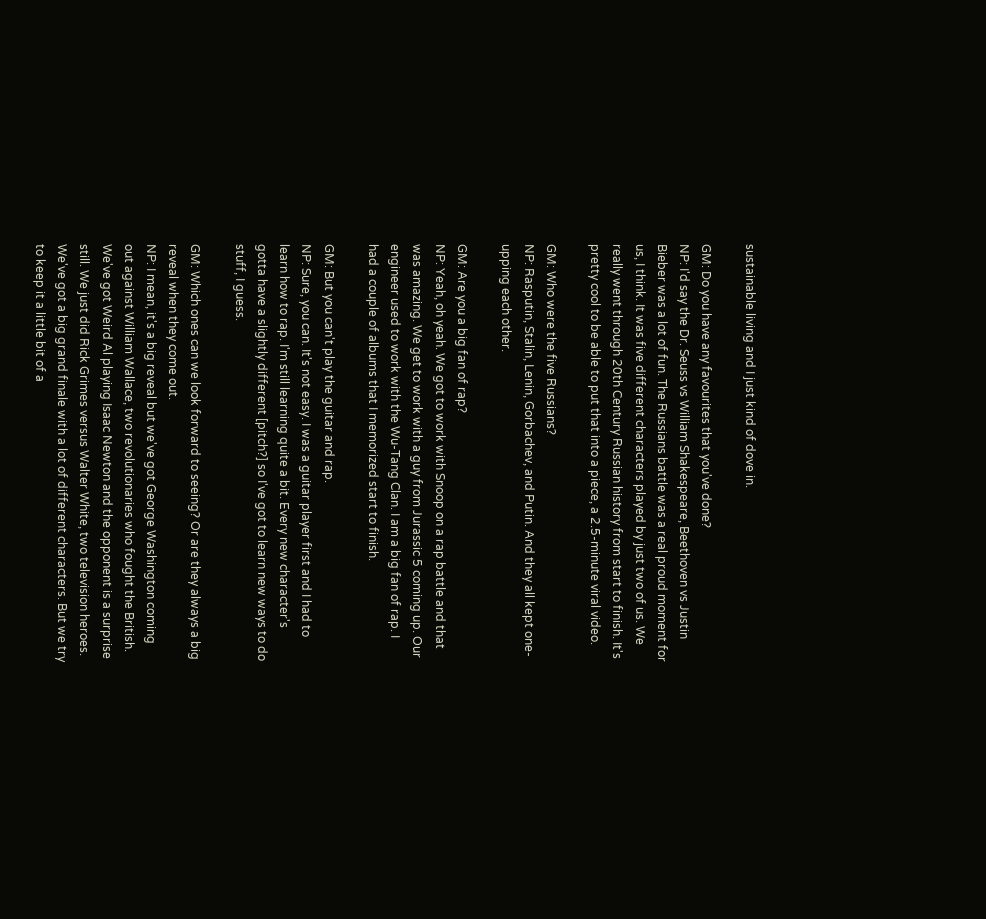sustainable living and I just kind of dove in.

GM: Do you have any favourites that you've done?
NP: I'd say the Dr. Seuss vs William Shakespeare, Beethoven vs Justin Bieber was a lot of fun. The Russians battle was a real proud moment for us, I think. It was five different characters played by just two of us. We really went through 20th Century Russian history from start to finish. It's pretty cool to be able to put that into a piece, a 2.5-minute viral video.

GM: Who were the five Russians?
NP: Rasputin, Stalin, Lenin, Gorbachev, and Putin. And they all kept one-upping each other.

GM: Are you a big fan of rap?
NP: Yeah, oh yeah. We got to work with Snoop on a rap battle and that was amazing. We get to work with a guy from Jurassic 5 coming up. Our engineer used to work with the Wu-Tang Clan. I am a big fan of rap. I had a couple of albums that I memorized start to finish.

GM: But you can't play the guitar and rap.
NP: Sure, you can. It's not easy. I was a guitar player first and I had to learn how to rap. I'm still learning quite a bit. Every new character's gotta have a slightly different [pitch?] so I've got to learn new ways to do stuff, I guess.

GM: Which ones can we look forward to seeing? Or are they always a big reveal when they come out.
NP: I mean, it's a big reveal but we've got George Washington coming out against William Wallace, two revolutionaries who fought the British. We've got Weird Al playing Isaac Newton and the opponent is a surprise still. We just did Rick Grimes versus Walter White, two television heroes. We've got a big grand finale with a lot of different characters. But we try to keep it a little bit of a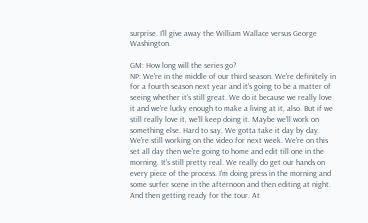surprise. I'll give away the William Wallace versus George Washington.

GM: How long will the series go?
NP: We're in the middle of our third season. We're definitely in for a fourth season next year and it's going to be a matter of seeing whether it's still great. We do it because we really love it and we're lucky enough to make a living at it, also. But if we still really love it, we'll keep doing it. Maybe we'll work on something else. Hard to say. We gotta take it day by day. We're still working on the video for next week. We're on this set all day then we're going to home and edit till one in the morning. It's still pretty real. We really do get our hands on every piece of the process. I'm doing press in the morning and some surfer scene in the afternoon and then editing at night. And then getting ready for the tour. At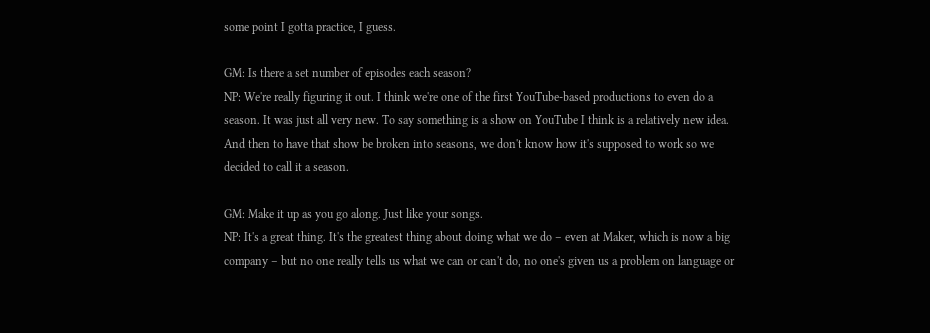some point I gotta practice, I guess.

GM: Is there a set number of episodes each season?
NP: We're really figuring it out. I think we're one of the first YouTube-based productions to even do a season. It was just all very new. To say something is a show on YouTube I think is a relatively new idea. And then to have that show be broken into seasons, we don't know how it's supposed to work so we decided to call it a season.

GM: Make it up as you go along. Just like your songs.
NP: It's a great thing. It's the greatest thing about doing what we do – even at Maker, which is now a big company – but no one really tells us what we can or can't do, no one's given us a problem on language or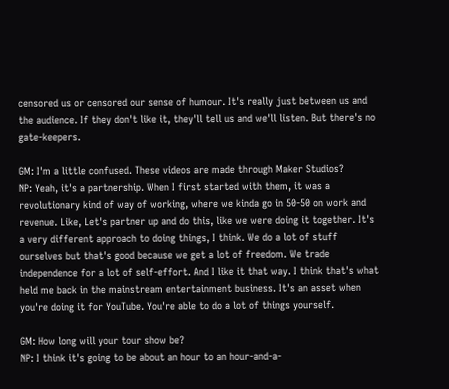censored us or censored our sense of humour. It's really just between us and the audience. If they don't like it, they'll tell us and we'll listen. But there's no gate-keepers.

GM: I'm a little confused. These videos are made through Maker Studios?
NP: Yeah, it's a partnership. When I first started with them, it was a revolutionary kind of way of working, where we kinda go in 50-50 on work and revenue. Like, Let's partner up and do this, like we were doing it together. It's a very different approach to doing things, I think. We do a lot of stuff ourselves but that's good because we get a lot of freedom. We trade independence for a lot of self-effort. And I like it that way. I think that's what held me back in the mainstream entertainment business. It's an asset when you're doing it for YouTube. You're able to do a lot of things yourself.

GM: How long will your tour show be?
NP: I think it's going to be about an hour to an hour-and-a-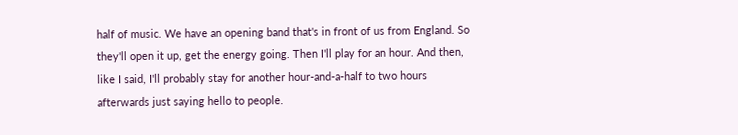half of music. We have an opening band that's in front of us from England. So they'll open it up, get the energy going. Then I'll play for an hour. And then, like I said, I'll probably stay for another hour-and-a-half to two hours afterwards just saying hello to people.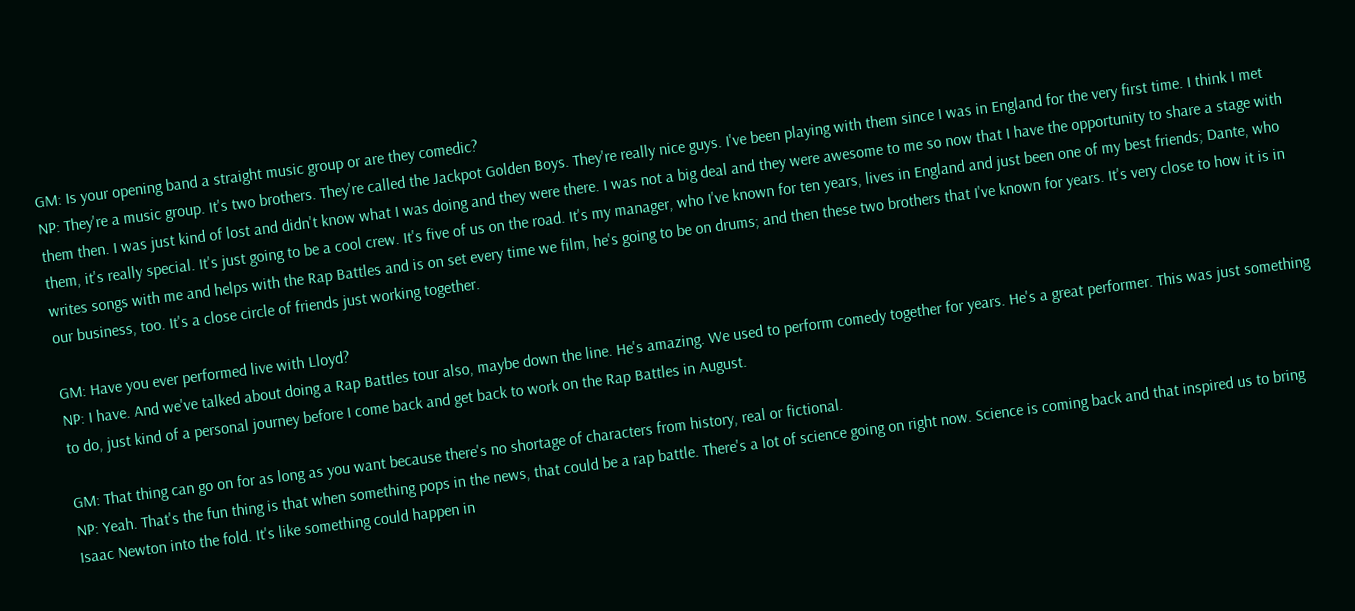GM: Is your opening band a straight music group or are they comedic?
NP: They're a music group. It's two brothers. They're called the Jackpot Golden Boys. They're really nice guys. I've been playing with them since I was in England for the very first time. I think I met them then. I was just kind of lost and didn't know what I was doing and they were there. I was not a big deal and they were awesome to me so now that I have the opportunity to share a stage with them, it's really special. It's just going to be a cool crew. It's five of us on the road. It's my manager, who I've known for ten years, lives in England and just been one of my best friends; Dante, who writes songs with me and helps with the Rap Battles and is on set every time we film, he's going to be on drums; and then these two brothers that I've known for years. It's very close to how it is in our business, too. It's a close circle of friends just working together.

GM: Have you ever performed live with Lloyd?
NP: I have. And we've talked about doing a Rap Battles tour also, maybe down the line. He's amazing. We used to perform comedy together for years. He's a great performer. This was just something to do, just kind of a personal journey before I come back and get back to work on the Rap Battles in August.

GM: That thing can go on for as long as you want because there's no shortage of characters from history, real or fictional.
NP: Yeah. That's the fun thing is that when something pops in the news, that could be a rap battle. There's a lot of science going on right now. Science is coming back and that inspired us to bring Isaac Newton into the fold. It's like something could happen in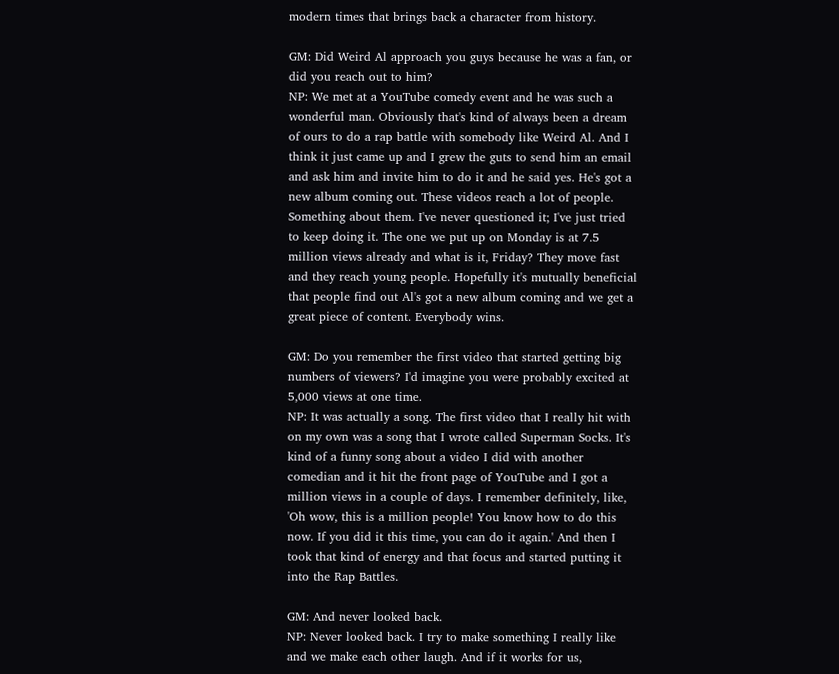modern times that brings back a character from history.

GM: Did Weird Al approach you guys because he was a fan, or did you reach out to him?
NP: We met at a YouTube comedy event and he was such a wonderful man. Obviously that's kind of always been a dream of ours to do a rap battle with somebody like Weird Al. And I think it just came up and I grew the guts to send him an email and ask him and invite him to do it and he said yes. He's got a new album coming out. These videos reach a lot of people. Something about them. I've never questioned it; I've just tried to keep doing it. The one we put up on Monday is at 7.5 million views already and what is it, Friday? They move fast and they reach young people. Hopefully it's mutually beneficial that people find out Al's got a new album coming and we get a great piece of content. Everybody wins.

GM: Do you remember the first video that started getting big numbers of viewers? I'd imagine you were probably excited at 5,000 views at one time.
NP: It was actually a song. The first video that I really hit with on my own was a song that I wrote called Superman Socks. It's kind of a funny song about a video I did with another comedian and it hit the front page of YouTube and I got a million views in a couple of days. I remember definitely, like, 'Oh wow, this is a million people! You know how to do this now. If you did it this time, you can do it again.' And then I took that kind of energy and that focus and started putting it into the Rap Battles.

GM: And never looked back.
NP: Never looked back. I try to make something I really like and we make each other laugh. And if it works for us,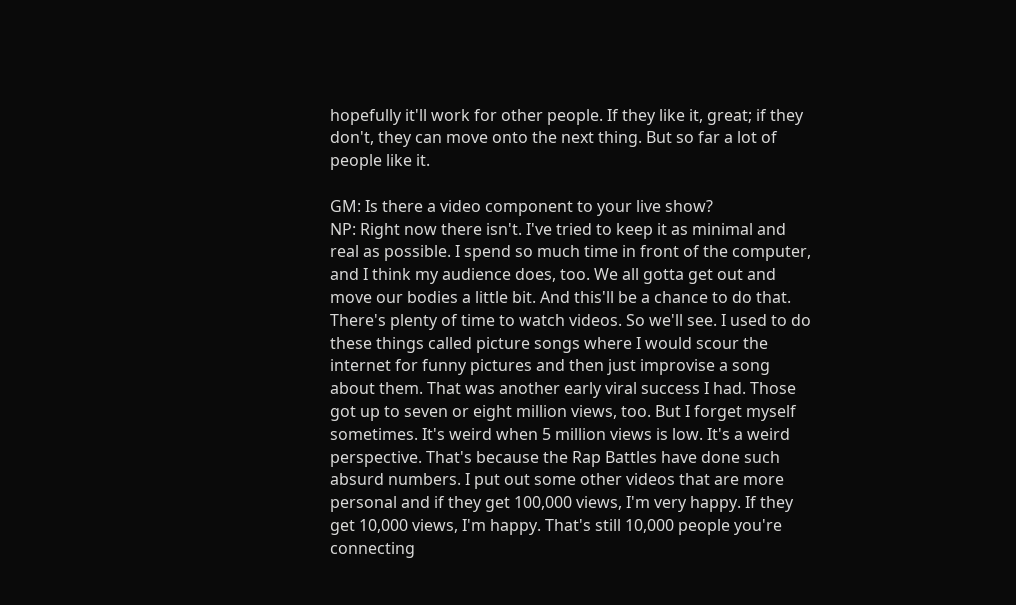hopefully it'll work for other people. If they like it, great; if they don't, they can move onto the next thing. But so far a lot of people like it.

GM: Is there a video component to your live show?
NP: Right now there isn't. I've tried to keep it as minimal and real as possible. I spend so much time in front of the computer, and I think my audience does, too. We all gotta get out and move our bodies a little bit. And this'll be a chance to do that. There's plenty of time to watch videos. So we'll see. I used to do these things called picture songs where I would scour the internet for funny pictures and then just improvise a song about them. That was another early viral success I had. Those got up to seven or eight million views, too. But I forget myself sometimes. It's weird when 5 million views is low. It's a weird perspective. That's because the Rap Battles have done such absurd numbers. I put out some other videos that are more personal and if they get 100,000 views, I'm very happy. If they get 10,000 views, I'm happy. That's still 10,000 people you're connecting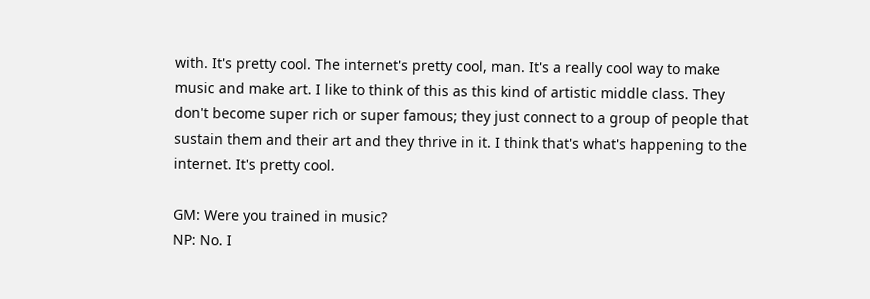with. It's pretty cool. The internet's pretty cool, man. It's a really cool way to make music and make art. I like to think of this as this kind of artistic middle class. They don't become super rich or super famous; they just connect to a group of people that sustain them and their art and they thrive in it. I think that's what's happening to the internet. It's pretty cool.

GM: Were you trained in music?
NP: No. I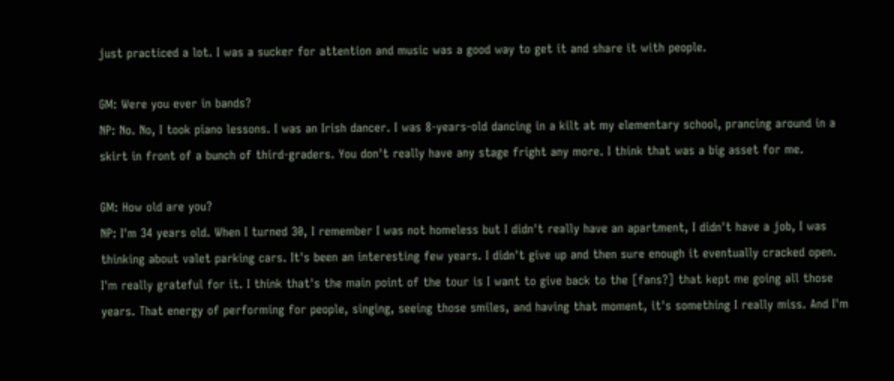just practiced a lot. I was a sucker for attention and music was a good way to get it and share it with people.

GM: Were you ever in bands?
NP: No. No, I took piano lessons. I was an Irish dancer. I was 8-years-old dancing in a kilt at my elementary school, prancing around in a skirt in front of a bunch of third-graders. You don't really have any stage fright any more. I think that was a big asset for me.

GM: How old are you?
NP: I'm 34 years old. When I turned 30, I remember I was not homeless but I didn't really have an apartment, I didn't have a job, I was thinking about valet parking cars. It's been an interesting few years. I didn't give up and then sure enough it eventually cracked open. I'm really grateful for it. I think that's the main point of the tour is I want to give back to the [fans?] that kept me going all those years. That energy of performing for people, singing, seeing those smiles, and having that moment, it's something I really miss. And I'm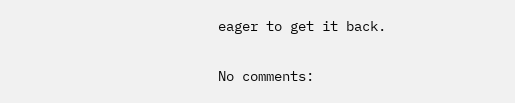eager to get it back.

No comments: